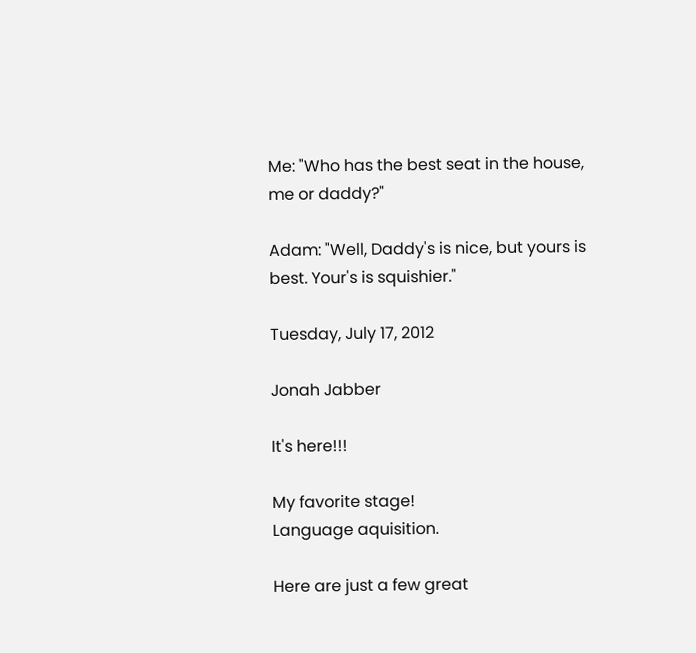Me: "Who has the best seat in the house, me or daddy?"

Adam: "Well, Daddy's is nice, but yours is best. Your's is squishier."

Tuesday, July 17, 2012

Jonah Jabber

It's here!!!

My favorite stage!
Language aquisition.

Here are just a few great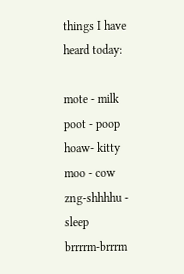things I have heard today:

mote - milk
poot - poop
hoaw- kitty
moo - cow
zng-shhhhu - sleep
brrrrm-brrrm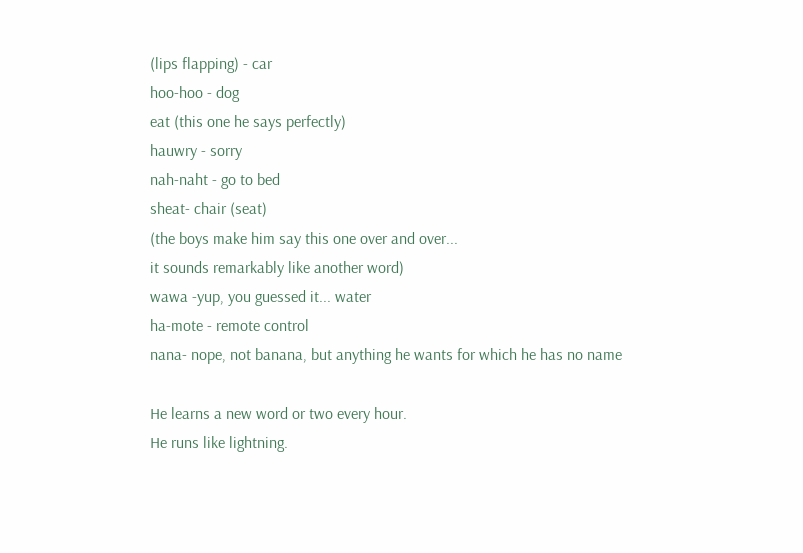(lips flapping) - car
hoo-hoo - dog
eat (this one he says perfectly)
hauwry - sorry
nah-naht - go to bed
sheat- chair (seat)
(the boys make him say this one over and over...
it sounds remarkably like another word)
wawa -yup, you guessed it... water
ha-mote - remote control
nana- nope, not banana, but anything he wants for which he has no name

He learns a new word or two every hour.
He runs like lightning.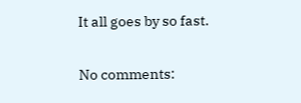It all goes by so fast.

No comments: